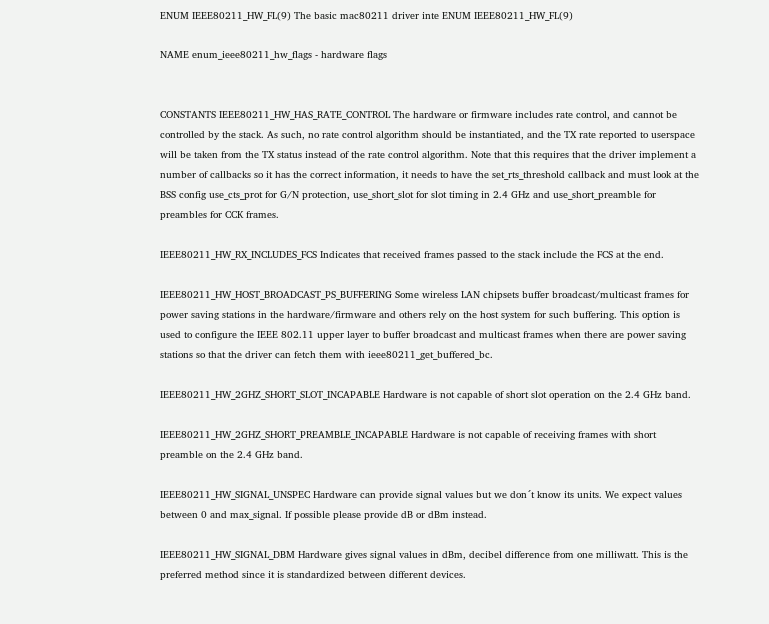ENUM IEEE80211_HW_FL(9) The basic mac80211 driver inte ENUM IEEE80211_HW_FL(9)

NAME enum_ieee80211_hw_flags - hardware flags


CONSTANTS IEEE80211_HW_HAS_RATE_CONTROL The hardware or firmware includes rate control, and cannot be controlled by the stack. As such, no rate control algorithm should be instantiated, and the TX rate reported to userspace will be taken from the TX status instead of the rate control algorithm. Note that this requires that the driver implement a number of callbacks so it has the correct information, it needs to have the set_rts_threshold callback and must look at the BSS config use_cts_prot for G/N protection, use_short_slot for slot timing in 2.4 GHz and use_short_preamble for preambles for CCK frames.

IEEE80211_HW_RX_INCLUDES_FCS Indicates that received frames passed to the stack include the FCS at the end.

IEEE80211_HW_HOST_BROADCAST_PS_BUFFERING Some wireless LAN chipsets buffer broadcast/multicast frames for power saving stations in the hardware/firmware and others rely on the host system for such buffering. This option is used to configure the IEEE 802.11 upper layer to buffer broadcast and multicast frames when there are power saving stations so that the driver can fetch them with ieee80211_get_buffered_bc.

IEEE80211_HW_2GHZ_SHORT_SLOT_INCAPABLE Hardware is not capable of short slot operation on the 2.4 GHz band.

IEEE80211_HW_2GHZ_SHORT_PREAMBLE_INCAPABLE Hardware is not capable of receiving frames with short preamble on the 2.4 GHz band.

IEEE80211_HW_SIGNAL_UNSPEC Hardware can provide signal values but we don´t know its units. We expect values between 0 and max_signal. If possible please provide dB or dBm instead.

IEEE80211_HW_SIGNAL_DBM Hardware gives signal values in dBm, decibel difference from one milliwatt. This is the preferred method since it is standardized between different devices.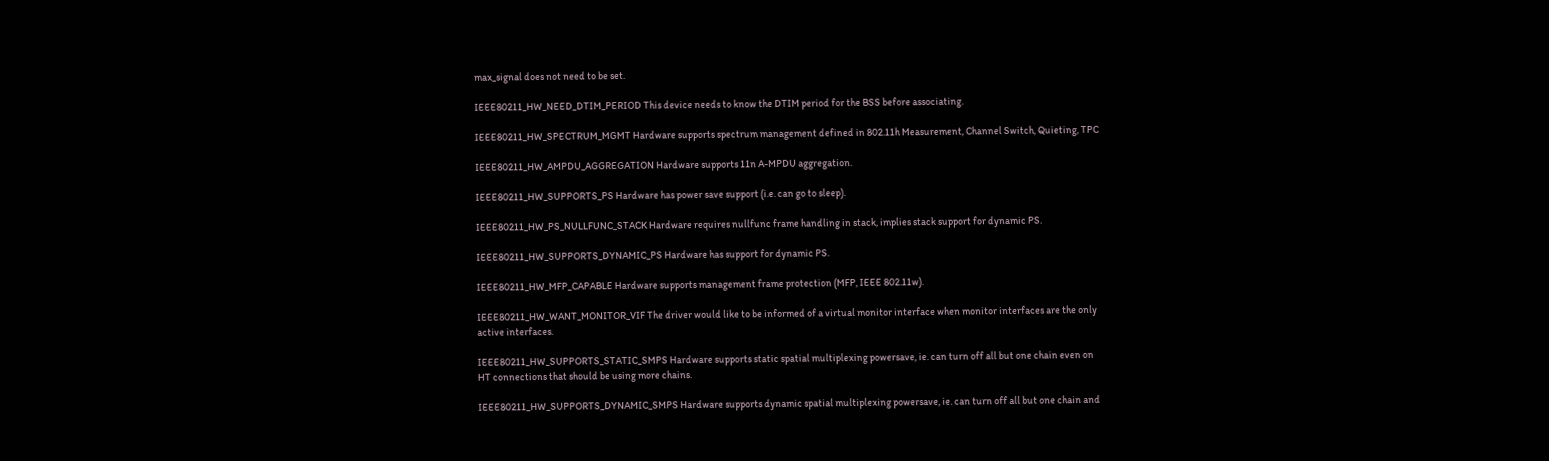max_signal does not need to be set.

IEEE80211_HW_NEED_DTIM_PERIOD This device needs to know the DTIM period for the BSS before associating.

IEEE80211_HW_SPECTRUM_MGMT Hardware supports spectrum management defined in 802.11h Measurement, Channel Switch, Quieting, TPC

IEEE80211_HW_AMPDU_AGGREGATION Hardware supports 11n A-MPDU aggregation.

IEEE80211_HW_SUPPORTS_PS Hardware has power save support (i.e. can go to sleep).

IEEE80211_HW_PS_NULLFUNC_STACK Hardware requires nullfunc frame handling in stack, implies stack support for dynamic PS.

IEEE80211_HW_SUPPORTS_DYNAMIC_PS Hardware has support for dynamic PS.

IEEE80211_HW_MFP_CAPABLE Hardware supports management frame protection (MFP, IEEE 802.11w).

IEEE80211_HW_WANT_MONITOR_VIF The driver would like to be informed of a virtual monitor interface when monitor interfaces are the only active interfaces.

IEEE80211_HW_SUPPORTS_STATIC_SMPS Hardware supports static spatial multiplexing powersave, ie. can turn off all but one chain even on HT connections that should be using more chains.

IEEE80211_HW_SUPPORTS_DYNAMIC_SMPS Hardware supports dynamic spatial multiplexing powersave, ie. can turn off all but one chain and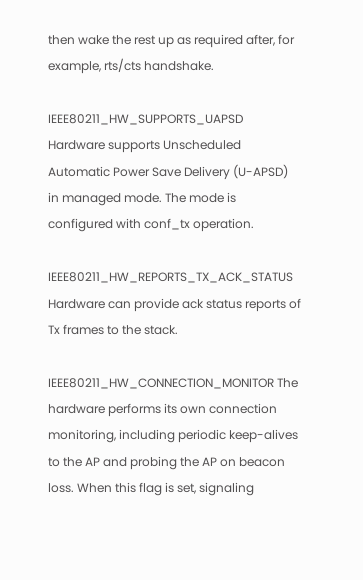then wake the rest up as required after, for example, rts/cts handshake.

IEEE80211_HW_SUPPORTS_UAPSD Hardware supports Unscheduled Automatic Power Save Delivery (U-APSD) in managed mode. The mode is configured with conf_tx operation.

IEEE80211_HW_REPORTS_TX_ACK_STATUS Hardware can provide ack status reports of Tx frames to the stack.

IEEE80211_HW_CONNECTION_MONITOR The hardware performs its own connection monitoring, including periodic keep-alives to the AP and probing the AP on beacon loss. When this flag is set, signaling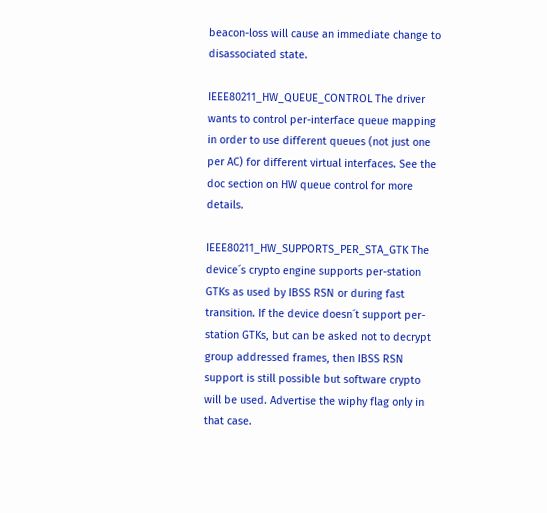beacon-loss will cause an immediate change to disassociated state.

IEEE80211_HW_QUEUE_CONTROL The driver wants to control per-interface queue mapping in order to use different queues (not just one per AC) for different virtual interfaces. See the doc section on HW queue control for more details.

IEEE80211_HW_SUPPORTS_PER_STA_GTK The device´s crypto engine supports per-station GTKs as used by IBSS RSN or during fast transition. If the device doesn´t support per-station GTKs, but can be asked not to decrypt group addressed frames, then IBSS RSN support is still possible but software crypto will be used. Advertise the wiphy flag only in that case.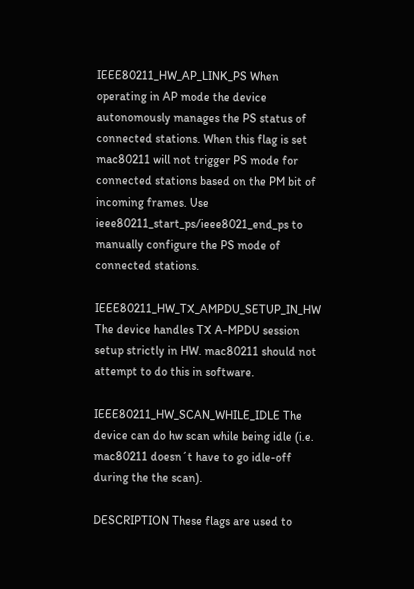IEEE80211_HW_AP_LINK_PS When operating in AP mode the device autonomously manages the PS status of connected stations. When this flag is set mac80211 will not trigger PS mode for connected stations based on the PM bit of incoming frames. Use ieee80211_start_ps/ieee8021_end_ps to manually configure the PS mode of connected stations.

IEEE80211_HW_TX_AMPDU_SETUP_IN_HW The device handles TX A-MPDU session setup strictly in HW. mac80211 should not attempt to do this in software.

IEEE80211_HW_SCAN_WHILE_IDLE The device can do hw scan while being idle (i.e. mac80211 doesn´t have to go idle-off during the the scan).

DESCRIPTION These flags are used to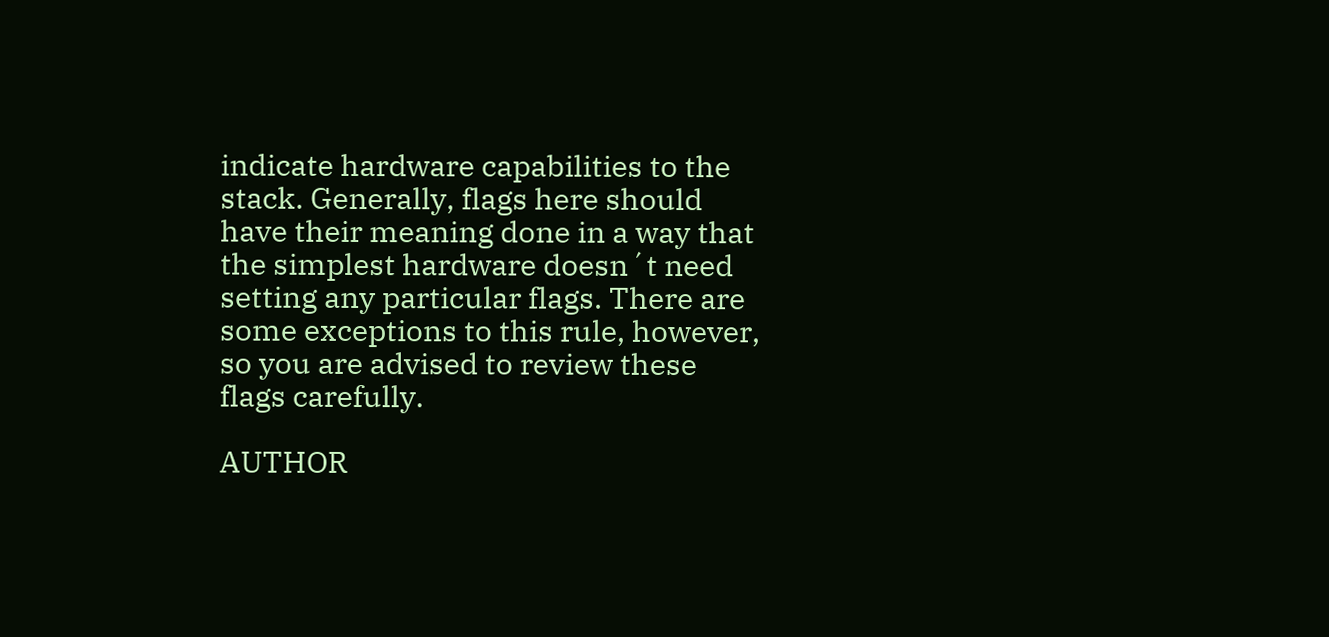indicate hardware capabilities to the stack. Generally, flags here should have their meaning done in a way that the simplest hardware doesn´t need setting any particular flags. There are some exceptions to this rule, however, so you are advised to review these flags carefully.

AUTHOR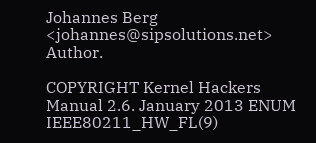Johannes Berg <johannes@sipsolutions.net> Author.

COPYRIGHT Kernel Hackers Manual 2.6. January 2013 ENUM IEEE80211_HW_FL(9)